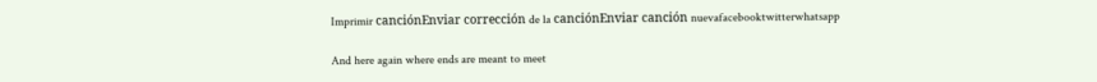Imprimir canciónEnviar corrección de la canciónEnviar canción nuevafacebooktwitterwhatsapp

And here again where ends are meant to meet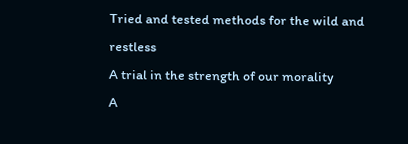Tried and tested methods for the wild and restless
A trial in the strength of our morality
A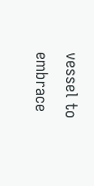vessel to embrace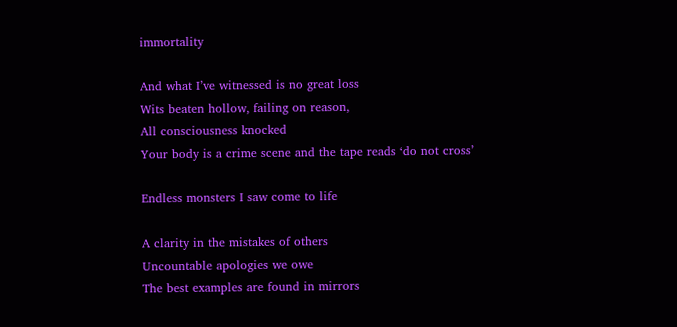immortality

And what I’ve witnessed is no great loss
Wits beaten hollow, failing on reason,
All consciousness knocked
Your body is a crime scene and the tape reads ‘do not cross’

Endless monsters I saw come to life

A clarity in the mistakes of others
Uncountable apologies we owe
The best examples are found in mirrors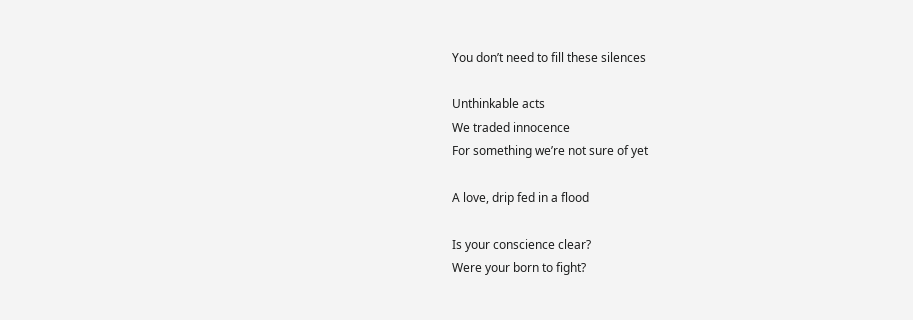You don’t need to fill these silences

Unthinkable acts
We traded innocence
For something we’re not sure of yet

A love, drip fed in a flood

Is your conscience clear?
Were your born to fight?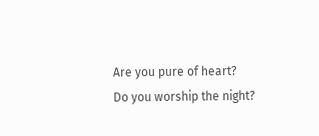Are you pure of heart?
Do you worship the night?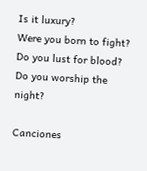Is it luxury?
Were you born to fight?
Do you lust for blood?
Do you worship the night?

Canciones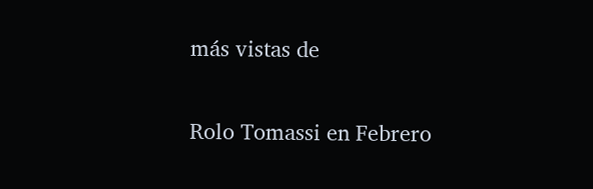más vistas de

Rolo Tomassi en Febrero